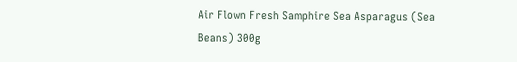Air Flown Fresh Samphire Sea Asparagus (Sea Beans) 300g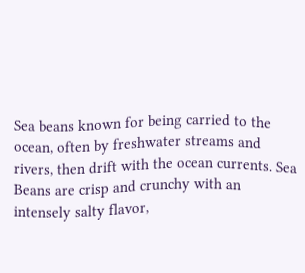Sea beans known for being carried to the ocean, often by freshwater streams and rivers, then drift with the ocean currents. Sea Beans are crisp and crunchy with an intensely salty flavor,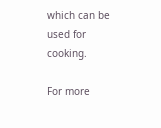which can be used for cooking.

For more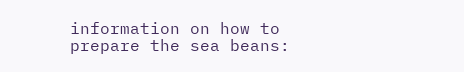information on how to prepare the sea beans: